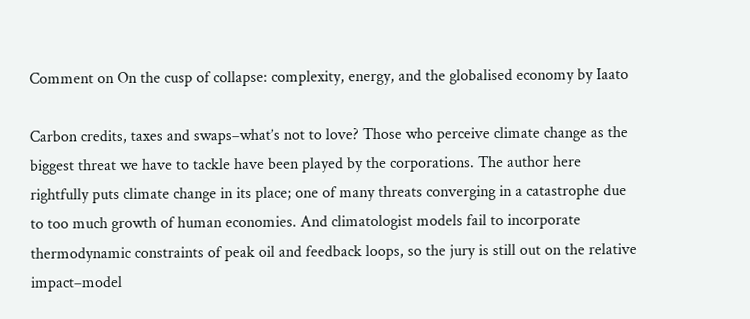Comment on On the cusp of collapse: complexity, energy, and the globalised economy by Iaato

Carbon credits, taxes and swaps–what’s not to love? Those who perceive climate change as the biggest threat we have to tackle have been played by the corporations. The author here rightfully puts climate change in its place; one of many threats converging in a catastrophe due to too much growth of human economies. And climatologist models fail to incorporate thermodynamic constraints of peak oil and feedback loops, so the jury is still out on the relative impact–model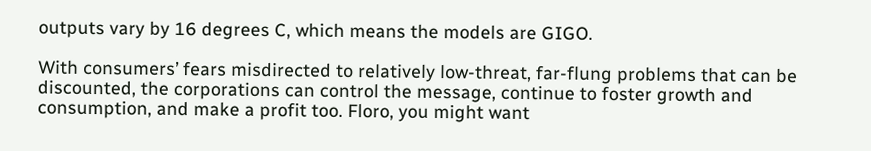outputs vary by 16 degrees C, which means the models are GIGO.

With consumers’ fears misdirected to relatively low-threat, far-flung problems that can be discounted, the corporations can control the message, continue to foster growth and consumption, and make a profit too. Floro, you might want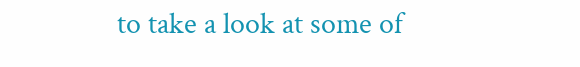to take a look at some of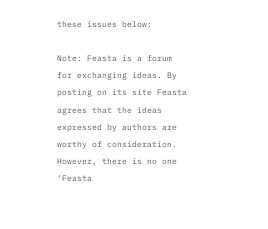these issues below:

Note: Feasta is a forum for exchanging ideas. By posting on its site Feasta agrees that the ideas expressed by authors are worthy of consideration. However, there is no one ‘Feasta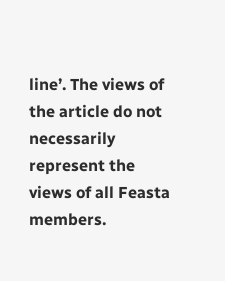line’. The views of the article do not necessarily represent the views of all Feasta members.